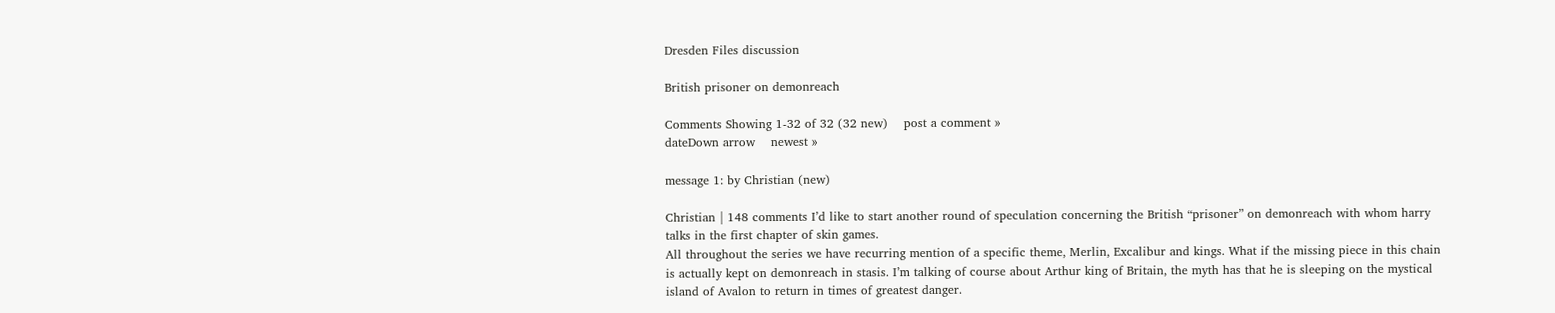Dresden Files discussion

British prisoner on demonreach

Comments Showing 1-32 of 32 (32 new)    post a comment »
dateDown arrow    newest »

message 1: by Christian (new)

Christian | 148 comments I’d like to start another round of speculation concerning the British “prisoner” on demonreach with whom harry talks in the first chapter of skin games.
All throughout the series we have recurring mention of a specific theme, Merlin, Excalibur and kings. What if the missing piece in this chain is actually kept on demonreach in stasis. I’m talking of course about Arthur king of Britain, the myth has that he is sleeping on the mystical island of Avalon to return in times of greatest danger.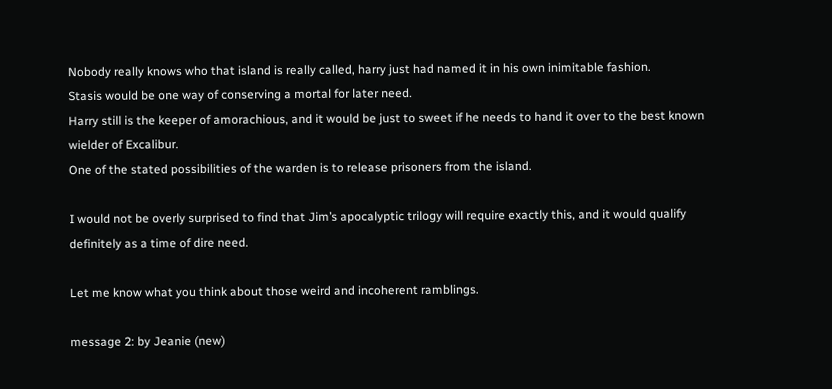Nobody really knows who that island is really called, harry just had named it in his own inimitable fashion.
Stasis would be one way of conserving a mortal for later need.
Harry still is the keeper of amorachious, and it would be just to sweet if he needs to hand it over to the best known wielder of Excalibur.
One of the stated possibilities of the warden is to release prisoners from the island.

I would not be overly surprised to find that Jim’s apocalyptic trilogy will require exactly this, and it would qualify definitely as a time of dire need.

Let me know what you think about those weird and incoherent ramblings.

message 2: by Jeanie (new)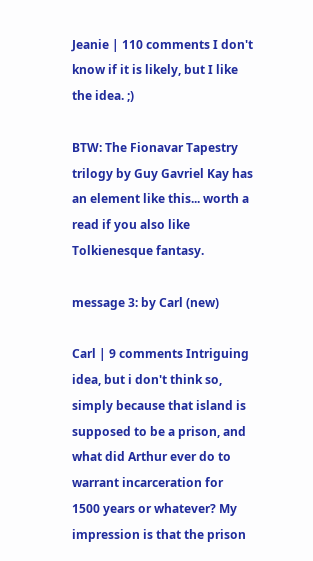Jeanie | 110 comments I don't know if it is likely, but I like the idea. ;)

BTW: The Fionavar Tapestry trilogy by Guy Gavriel Kay has an element like this... worth a read if you also like Tolkienesque fantasy.

message 3: by Carl (new)

Carl | 9 comments Intriguing idea, but i don't think so, simply because that island is supposed to be a prison, and what did Arthur ever do to warrant incarceration for 1500 years or whatever? My impression is that the prison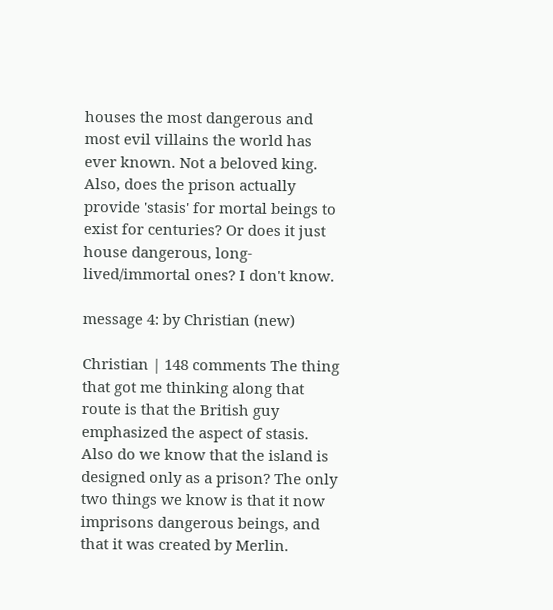houses the most dangerous and most evil villains the world has ever known. Not a beloved king. Also, does the prison actually provide 'stasis' for mortal beings to exist for centuries? Or does it just house dangerous, long-lived/immortal ones? I don't know.

message 4: by Christian (new)

Christian | 148 comments The thing that got me thinking along that route is that the British guy emphasized the aspect of stasis.
Also do we know that the island is designed only as a prison? The only two things we know is that it now imprisons dangerous beings, and that it was created by Merlin.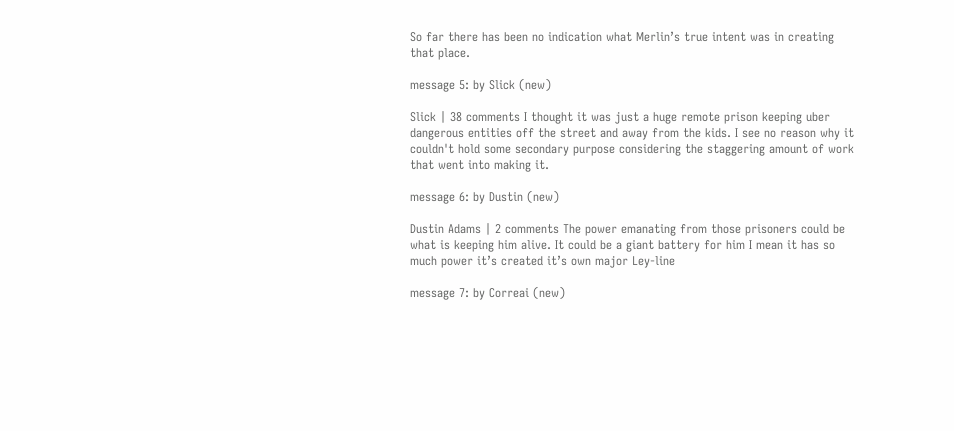So far there has been no indication what Merlin’s true intent was in creating that place.

message 5: by Slick (new)

Slick | 38 comments I thought it was just a huge remote prison keeping uber dangerous entities off the street and away from the kids. I see no reason why it couldn't hold some secondary purpose considering the staggering amount of work that went into making it.

message 6: by Dustin (new)

Dustin Adams | 2 comments The power emanating from those prisoners could be what is keeping him alive. It could be a giant battery for him I mean it has so much power it’s created it’s own major Ley-line

message 7: by Correai (new)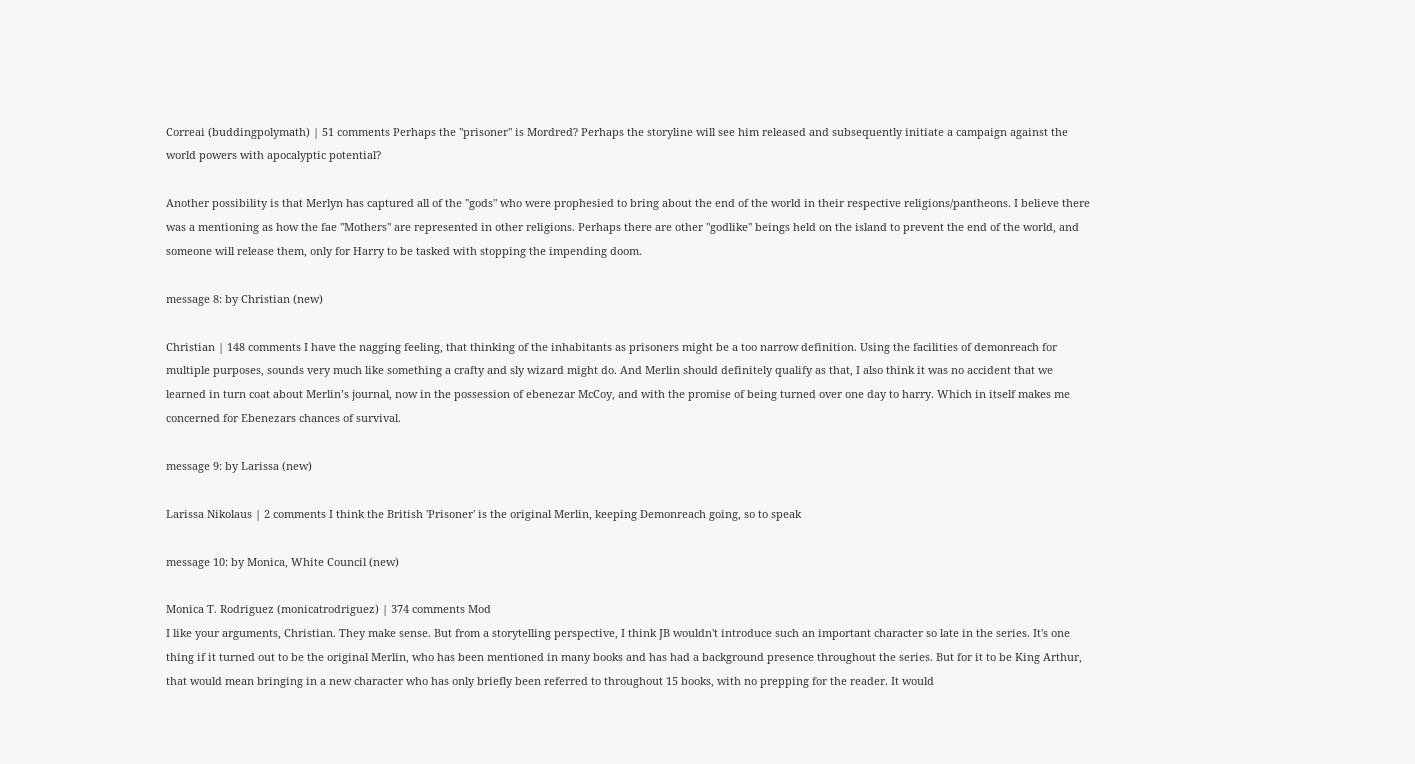Correai (buddingpolymath) | 51 comments Perhaps the "prisoner" is Mordred? Perhaps the storyline will see him released and subsequently initiate a campaign against the world powers with apocalyptic potential?

Another possibility is that Merlyn has captured all of the "gods" who were prophesied to bring about the end of the world in their respective religions/pantheons. I believe there was a mentioning as how the fae "Mothers" are represented in other religions. Perhaps there are other "godlike" beings held on the island to prevent the end of the world, and someone will release them, only for Harry to be tasked with stopping the impending doom.

message 8: by Christian (new)

Christian | 148 comments I have the nagging feeling, that thinking of the inhabitants as prisoners might be a too narrow definition. Using the facilities of demonreach for multiple purposes, sounds very much like something a crafty and sly wizard might do. And Merlin should definitely qualify as that, I also think it was no accident that we learned in turn coat about Merlin’s journal, now in the possession of ebenezar McCoy, and with the promise of being turned over one day to harry. Which in itself makes me concerned for Ebenezars chances of survival.

message 9: by Larissa (new)

Larissa Nikolaus | 2 comments I think the British 'Prisoner' is the original Merlin, keeping Demonreach going, so to speak

message 10: by Monica, White Council (new)

Monica T. Rodriguez (monicatrodriguez) | 374 comments Mod
I like your arguments, Christian. They make sense. But from a storytelling perspective, I think JB wouldn't introduce such an important character so late in the series. It's one thing if it turned out to be the original Merlin, who has been mentioned in many books and has had a background presence throughout the series. But for it to be King Arthur, that would mean bringing in a new character who has only briefly been referred to throughout 15 books, with no prepping for the reader. It would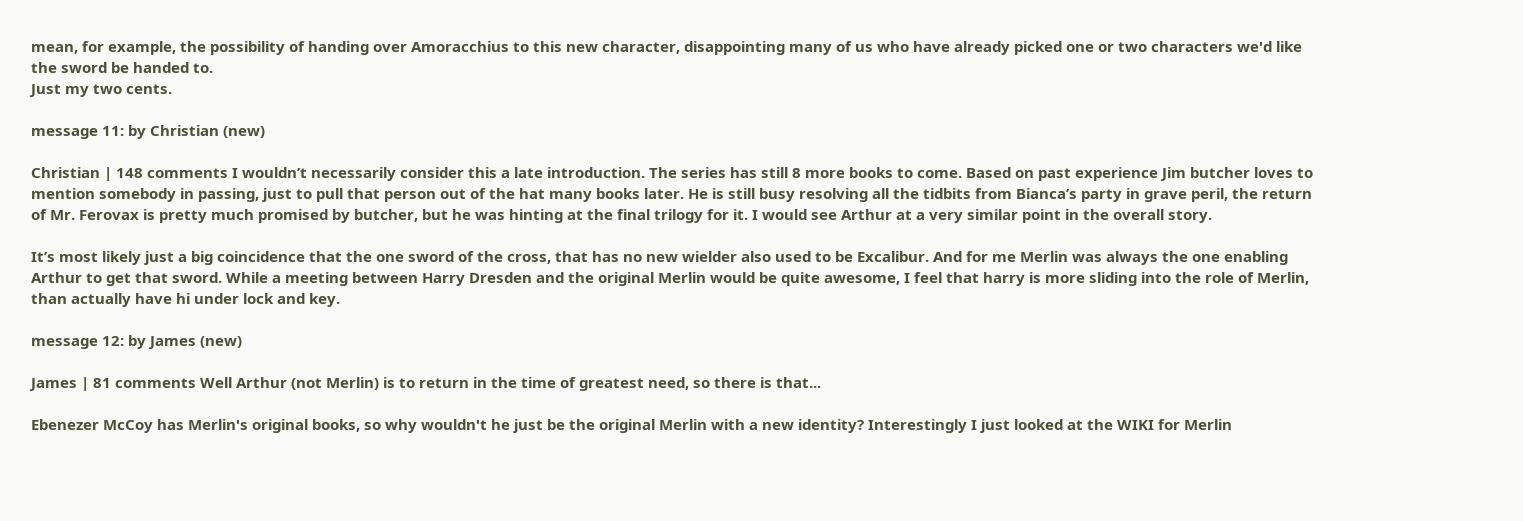mean, for example, the possibility of handing over Amoracchius to this new character, disappointing many of us who have already picked one or two characters we'd like the sword be handed to.
Just my two cents.

message 11: by Christian (new)

Christian | 148 comments I wouldn’t necessarily consider this a late introduction. The series has still 8 more books to come. Based on past experience Jim butcher loves to mention somebody in passing, just to pull that person out of the hat many books later. He is still busy resolving all the tidbits from Bianca’s party in grave peril, the return of Mr. Ferovax is pretty much promised by butcher, but he was hinting at the final trilogy for it. I would see Arthur at a very similar point in the overall story.

It’s most likely just a big coincidence that the one sword of the cross, that has no new wielder also used to be Excalibur. And for me Merlin was always the one enabling Arthur to get that sword. While a meeting between Harry Dresden and the original Merlin would be quite awesome, I feel that harry is more sliding into the role of Merlin, than actually have hi under lock and key.

message 12: by James (new)

James | 81 comments Well Arthur (not Merlin) is to return in the time of greatest need, so there is that...

Ebenezer McCoy has Merlin's original books, so why wouldn't he just be the original Merlin with a new identity? Interestingly I just looked at the WIKI for Merlin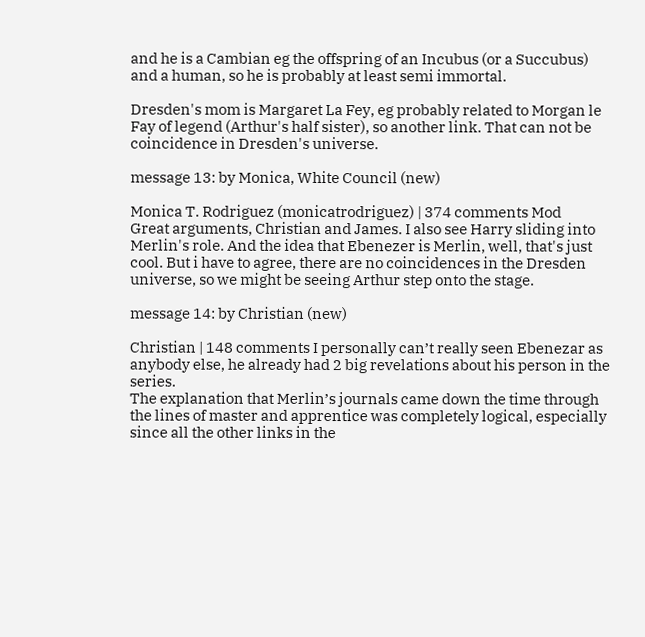and he is a Cambian eg the offspring of an Incubus (or a Succubus) and a human, so he is probably at least semi immortal.

Dresden's mom is Margaret La Fey, eg probably related to Morgan le Fay of legend (Arthur's half sister), so another link. That can not be coincidence in Dresden's universe.

message 13: by Monica, White Council (new)

Monica T. Rodriguez (monicatrodriguez) | 374 comments Mod
Great arguments, Christian and James. I also see Harry sliding into Merlin's role. And the idea that Ebenezer is Merlin, well, that's just cool. But i have to agree, there are no coincidences in the Dresden universe, so we might be seeing Arthur step onto the stage.

message 14: by Christian (new)

Christian | 148 comments I personally can’t really seen Ebenezar as anybody else, he already had 2 big revelations about his person in the series.
The explanation that Merlin’s journals came down the time through the lines of master and apprentice was completely logical, especially since all the other links in the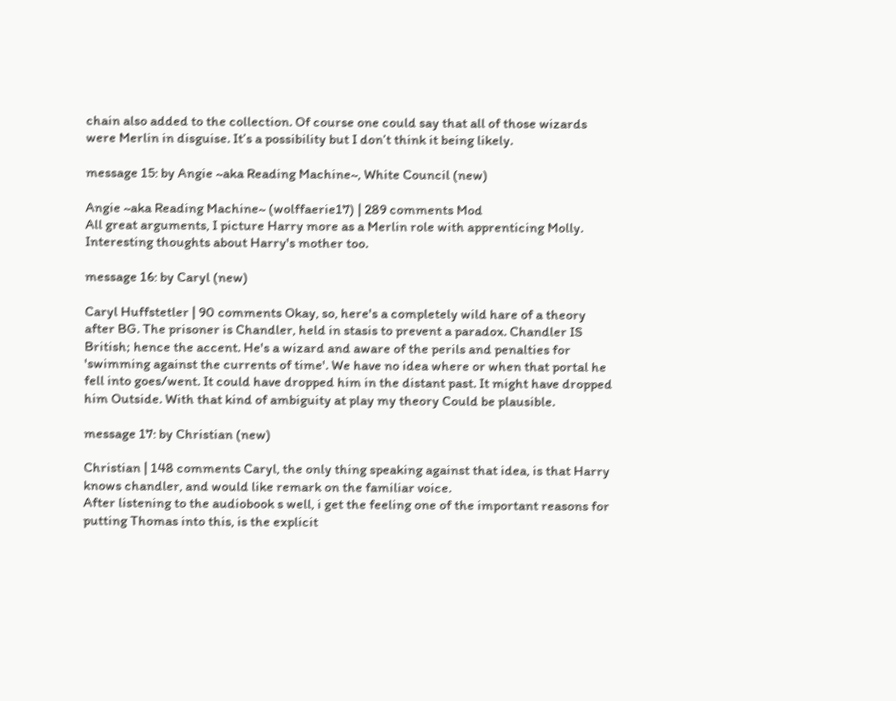chain also added to the collection. Of course one could say that all of those wizards were Merlin in disguise. It’s a possibility but I don’t think it being likely.

message 15: by Angie ~aka Reading Machine~, White Council (new)

Angie ~aka Reading Machine~ (wolffaerie17) | 289 comments Mod
All great arguments, I picture Harry more as a Merlin role with apprenticing Molly. Interesting thoughts about Harry's mother too.

message 16: by Caryl (new)

Caryl Huffstetler | 90 comments Okay, so, here's a completely wild hare of a theory after BG. The prisoner is Chandler, held in stasis to prevent a paradox. Chandler IS British; hence the accent. He's a wizard and aware of the perils and penalties for 'swimming against the currents of time'. We have no idea where or when that portal he fell into goes/went. It could have dropped him in the distant past. It might have dropped him Outside. With that kind of ambiguity at play my theory Could be plausible.

message 17: by Christian (new)

Christian | 148 comments Caryl, the only thing speaking against that idea, is that Harry knows chandler, and would like remark on the familiar voice.
After listening to the audiobook s well, i get the feeling one of the important reasons for putting Thomas into this, is the explicit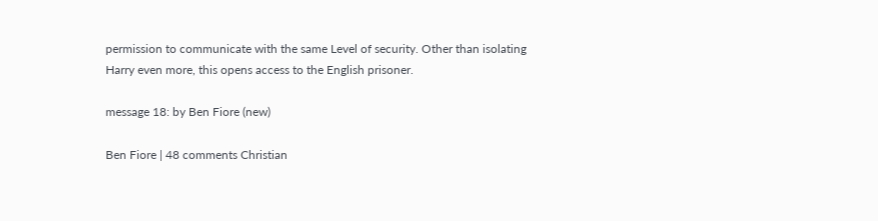permission to communicate with the same Level of security. Other than isolating Harry even more, this opens access to the English prisoner.

message 18: by Ben Fiore (new)

Ben Fiore | 48 comments Christian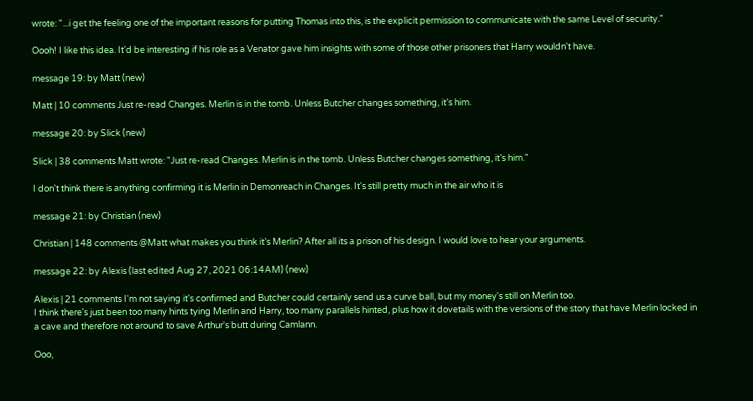wrote: "...i get the feeling one of the important reasons for putting Thomas into this, is the explicit permission to communicate with the same Level of security."

Oooh! I like this idea. It'd be interesting if his role as a Venator gave him insights with some of those other prisoners that Harry wouldn't have.

message 19: by Matt (new)

Matt | 10 comments Just re-read Changes. Merlin is in the tomb. Unless Butcher changes something, it’s him.

message 20: by Slick (new)

Slick | 38 comments Matt wrote: "Just re-read Changes. Merlin is in the tomb. Unless Butcher changes something, it’s him."

I don't think there is anything confirming it is Merlin in Demonreach in Changes. It's still pretty much in the air who it is

message 21: by Christian (new)

Christian | 148 comments @Matt what makes you think it’s Merlin? After all its a prison of his design. I would love to hear your arguments.

message 22: by Alexis (last edited Aug 27, 2021 06:14AM) (new)

Alexis | 21 comments I'm not saying it's confirmed and Butcher could certainly send us a curve ball, but my money's still on Merlin too.
I think there's just been too many hints tying Merlin and Harry, too many parallels hinted, plus how it dovetails with the versions of the story that have Merlin locked in a cave and therefore not around to save Arthur's butt during Camlann.

Ooo,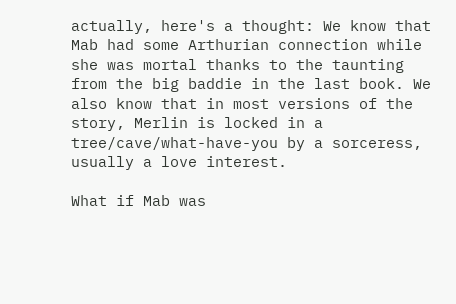actually, here's a thought: We know that Mab had some Arthurian connection while she was mortal thanks to the taunting from the big baddie in the last book. We also know that in most versions of the story, Merlin is locked in a tree/cave/what-have-you by a sorceress, usually a love interest.

What if Mab was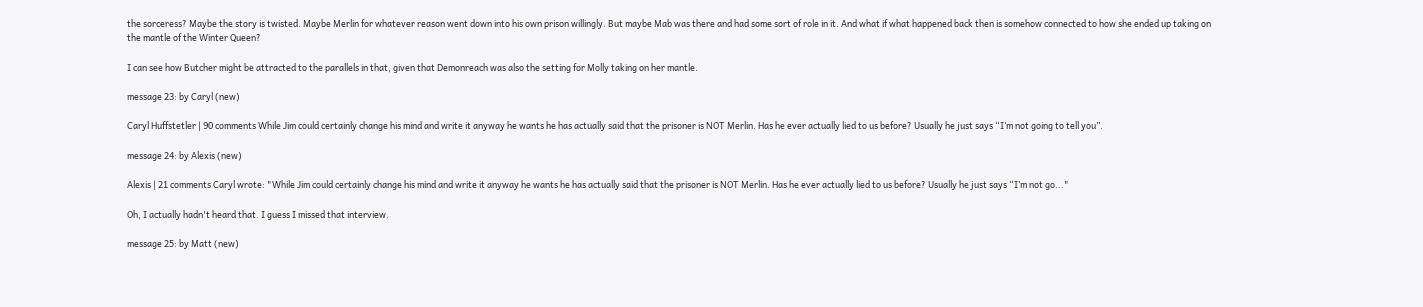the sorceress? Maybe the story is twisted. Maybe Merlin for whatever reason went down into his own prison willingly. But maybe Mab was there and had some sort of role in it. And what if what happened back then is somehow connected to how she ended up taking on the mantle of the Winter Queen?

I can see how Butcher might be attracted to the parallels in that, given that Demonreach was also the setting for Molly taking on her mantle.

message 23: by Caryl (new)

Caryl Huffstetler | 90 comments While Jim could certainly change his mind and write it anyway he wants he has actually said that the prisoner is NOT Merlin. Has he ever actually lied to us before? Usually he just says “I’m not going to tell you”.

message 24: by Alexis (new)

Alexis | 21 comments Caryl wrote: "While Jim could certainly change his mind and write it anyway he wants he has actually said that the prisoner is NOT Merlin. Has he ever actually lied to us before? Usually he just says “I’m not go..."

Oh, I actually hadn't heard that. I guess I missed that interview.

message 25: by Matt (new)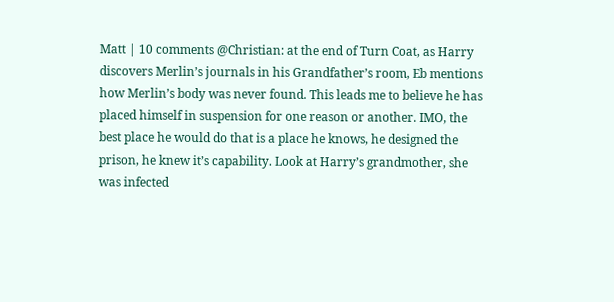Matt | 10 comments @Christian: at the end of Turn Coat, as Harry discovers Merlin’s journals in his Grandfather’s room, Eb mentions how Merlin’s body was never found. This leads me to believe he has placed himself in suspension for one reason or another. IMO, the best place he would do that is a place he knows, he designed the prison, he knew it’s capability. Look at Harry’s grandmother, she was infected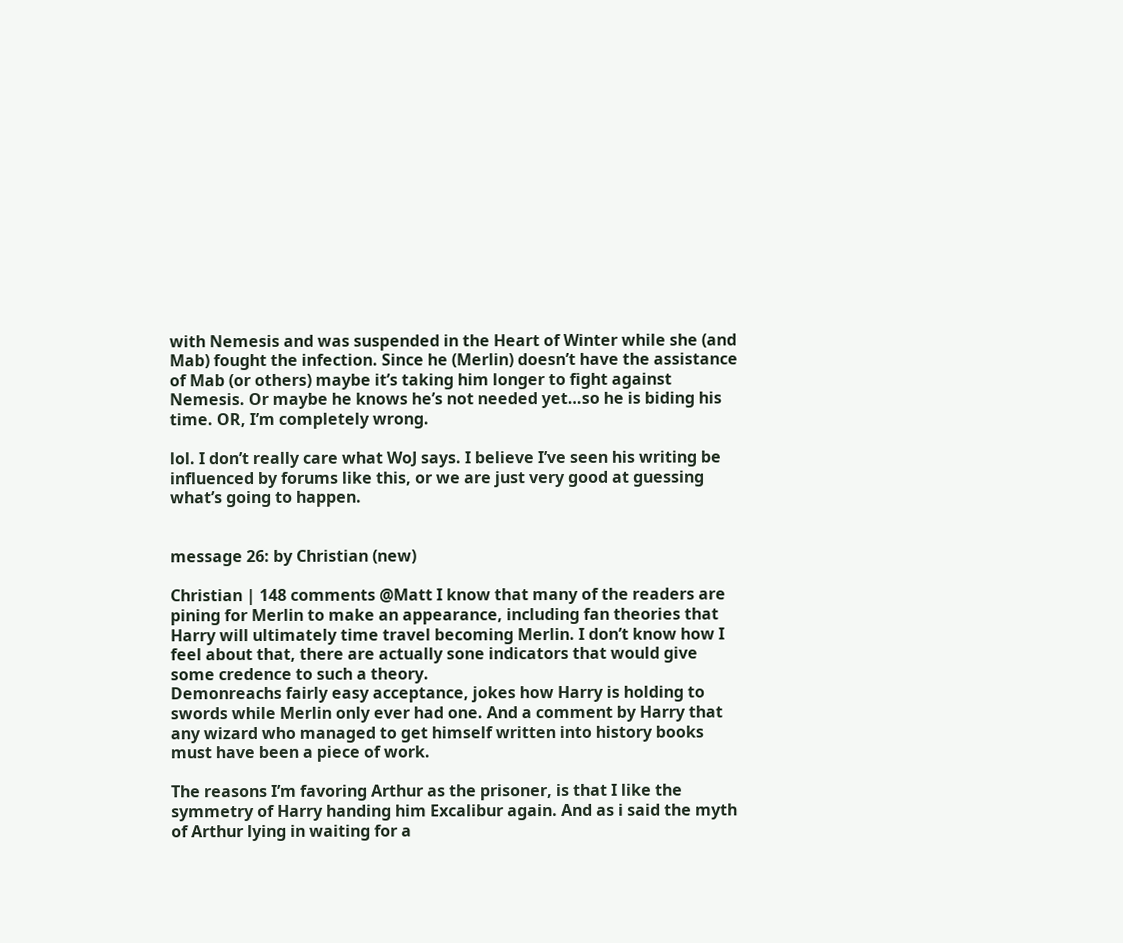with Nemesis and was suspended in the Heart of Winter while she (and Mab) fought the infection. Since he (Merlin) doesn’t have the assistance of Mab (or others) maybe it’s taking him longer to fight against Nemesis. Or maybe he knows he’s not needed yet…so he is biding his time. OR, I’m completely wrong.

lol. I don’t really care what WoJ says. I believe I’ve seen his writing be influenced by forums like this, or we are just very good at guessing what’s going to happen.


message 26: by Christian (new)

Christian | 148 comments @Matt I know that many of the readers are pining for Merlin to make an appearance, including fan theories that Harry will ultimately time travel becoming Merlin. I don’t know how I feel about that, there are actually sone indicators that would give some credence to such a theory.
Demonreachs fairly easy acceptance, jokes how Harry is holding to swords while Merlin only ever had one. And a comment by Harry that any wizard who managed to get himself written into history books must have been a piece of work.

The reasons I’m favoring Arthur as the prisoner, is that I like the symmetry of Harry handing him Excalibur again. And as i said the myth of Arthur lying in waiting for a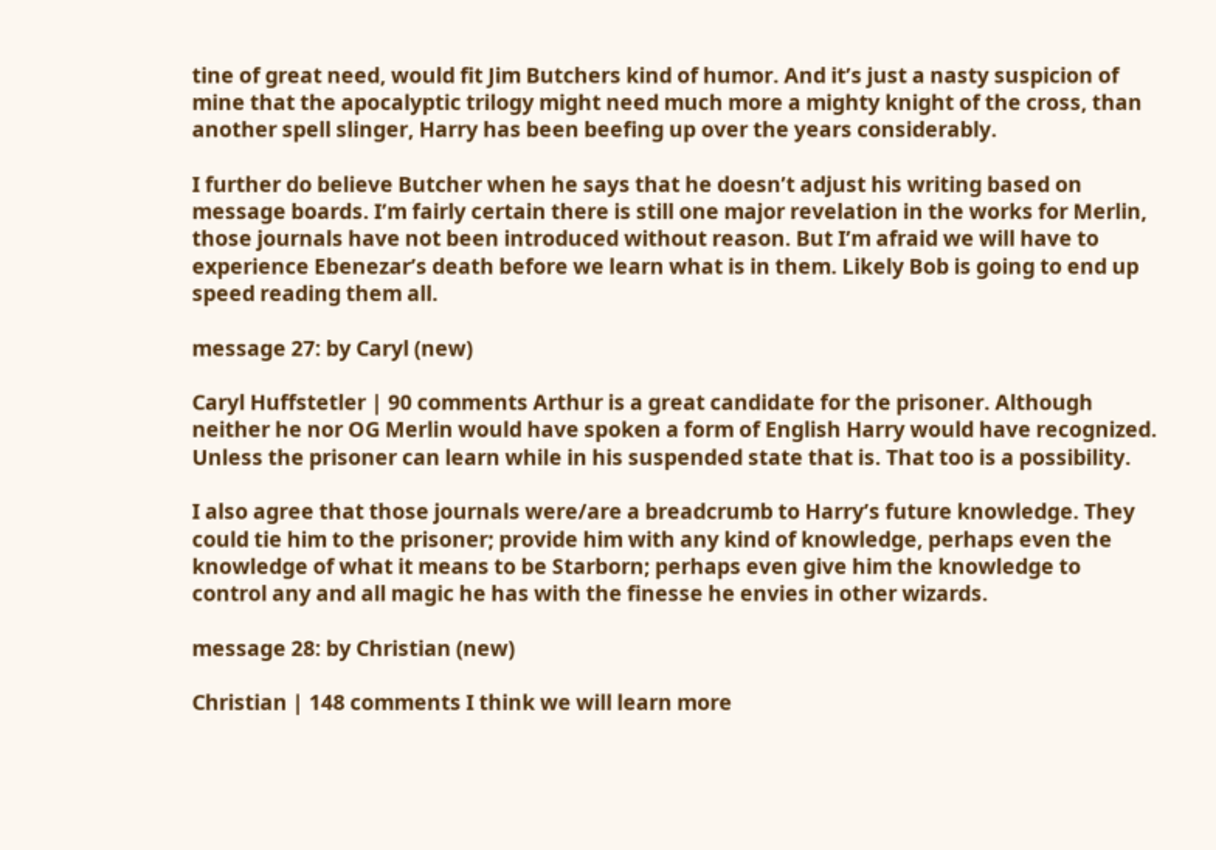tine of great need, would fit Jim Butchers kind of humor. And it’s just a nasty suspicion of mine that the apocalyptic trilogy might need much more a mighty knight of the cross, than another spell slinger, Harry has been beefing up over the years considerably.

I further do believe Butcher when he says that he doesn’t adjust his writing based on message boards. I’m fairly certain there is still one major revelation in the works for Merlin, those journals have not been introduced without reason. But I’m afraid we will have to experience Ebenezar’s death before we learn what is in them. Likely Bob is going to end up speed reading them all.

message 27: by Caryl (new)

Caryl Huffstetler | 90 comments Arthur is a great candidate for the prisoner. Although neither he nor OG Merlin would have spoken a form of English Harry would have recognized. Unless the prisoner can learn while in his suspended state that is. That too is a possibility.

I also agree that those journals were/are a breadcrumb to Harry’s future knowledge. They could tie him to the prisoner; provide him with any kind of knowledge, perhaps even the knowledge of what it means to be Starborn; perhaps even give him the knowledge to control any and all magic he has with the finesse he envies in other wizards.

message 28: by Christian (new)

Christian | 148 comments I think we will learn more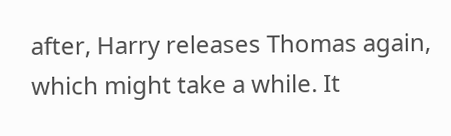after, Harry releases Thomas again, which might take a while. It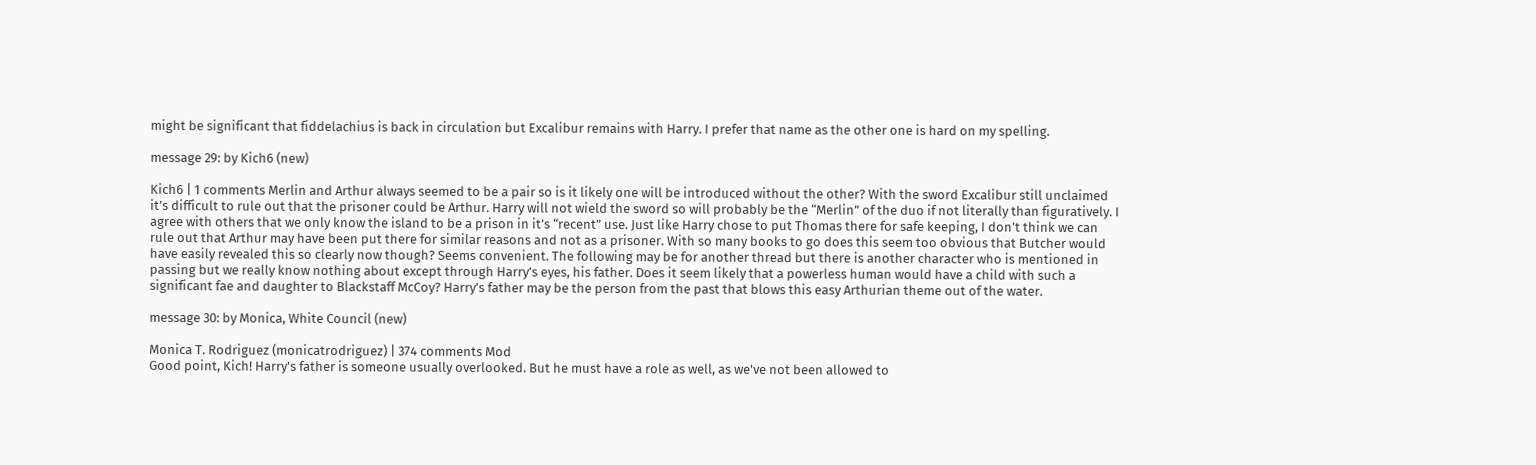might be significant that fiddelachius is back in circulation but Excalibur remains with Harry. I prefer that name as the other one is hard on my spelling.

message 29: by Kich6 (new)

Kich6 | 1 comments Merlin and Arthur always seemed to be a pair so is it likely one will be introduced without the other? With the sword Excalibur still unclaimed it’s difficult to rule out that the prisoner could be Arthur. Harry will not wield the sword so will probably be the “Merlin” of the duo if not literally than figuratively. I agree with others that we only know the island to be a prison in it’s “recent” use. Just like Harry chose to put Thomas there for safe keeping, I don’t think we can rule out that Arthur may have been put there for similar reasons and not as a prisoner. With so many books to go does this seem too obvious that Butcher would have easily revealed this so clearly now though? Seems convenient. The following may be for another thread but there is another character who is mentioned in passing but we really know nothing about except through Harry’s eyes, his father. Does it seem likely that a powerless human would have a child with such a significant fae and daughter to Blackstaff McCoy? Harry’s father may be the person from the past that blows this easy Arthurian theme out of the water.

message 30: by Monica, White Council (new)

Monica T. Rodriguez (monicatrodriguez) | 374 comments Mod
Good point, Kich! Harry's father is someone usually overlooked. But he must have a role as well, as we've not been allowed to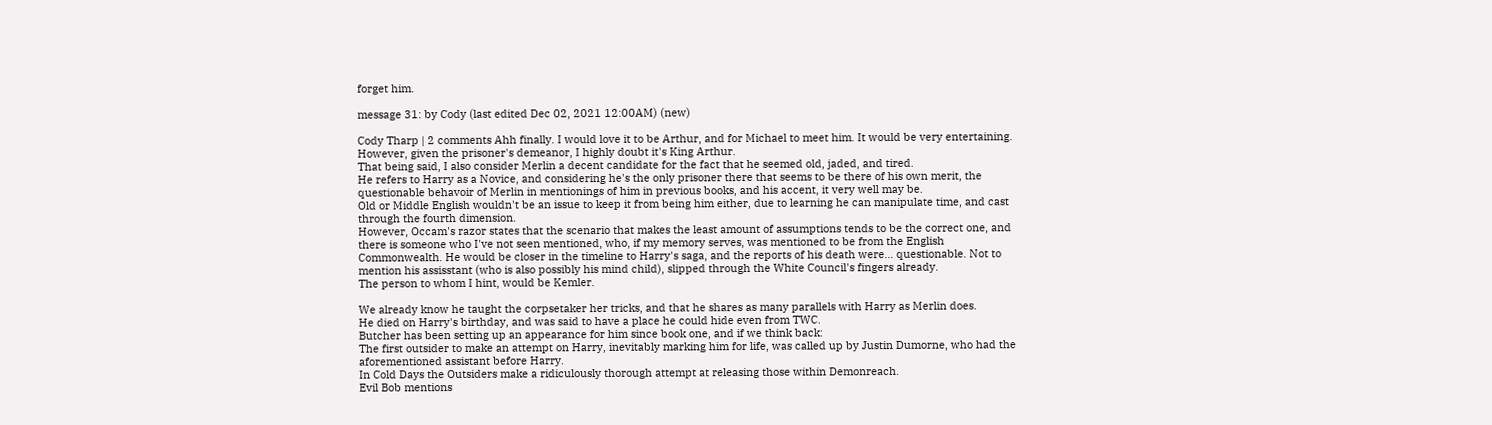forget him.

message 31: by Cody (last edited Dec 02, 2021 12:00AM) (new)

Cody Tharp | 2 comments Ahh finally. I would love it to be Arthur, and for Michael to meet him. It would be very entertaining. However, given the prisoner's demeanor, I highly doubt it's King Arthur.
That being said, I also consider Merlin a decent candidate for the fact that he seemed old, jaded, and tired.
He refers to Harry as a Novice, and considering he's the only prisoner there that seems to be there of his own merit, the questionable behavoir of Merlin in mentionings of him in previous books, and his accent, it very well may be.
Old or Middle English wouldn't be an issue to keep it from being him either, due to learning he can manipulate time, and cast through the fourth dimension.
However, Occam's razor states that the scenario that makes the least amount of assumptions tends to be the correct one, and there is someone who I've not seen mentioned, who, if my memory serves, was mentioned to be from the English Commonwealth. He would be closer in the timeline to Harry's saga, and the reports of his death were... questionable. Not to mention his assisstant (who is also possibly his mind child), slipped through the White Council's fingers already.
The person to whom I hint, would be Kemler.

We already know he taught the corpsetaker her tricks, and that he shares as many parallels with Harry as Merlin does.
He died on Harry's birthday, and was said to have a place he could hide even from TWC.
Butcher has been setting up an appearance for him since book one, and if we think back:
The first outsider to make an attempt on Harry, inevitably marking him for life, was called up by Justin Dumorne, who had the aforementioned assistant before Harry.
In Cold Days the Outsiders make a ridiculously thorough attempt at releasing those within Demonreach.
Evil Bob mentions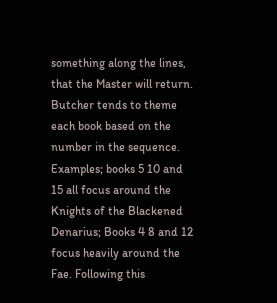something along the lines, that the Master will return.
Butcher tends to theme each book based on the number in the sequence.
Examples; books 5 10 and 15 all focus around the Knights of the Blackened Denarius; Books 4 8 and 12 focus heavily around the Fae. Following this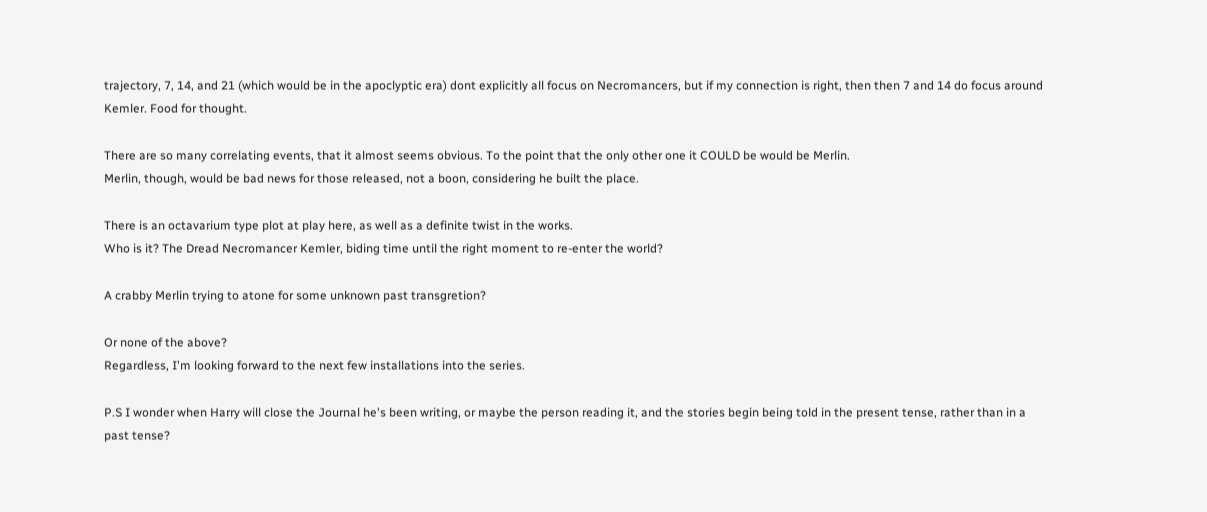trajectory, 7, 14, and 21 (which would be in the apoclyptic era) dont explicitly all focus on Necromancers, but if my connection is right, then then 7 and 14 do focus around Kemler. Food for thought.

There are so many correlating events, that it almost seems obvious. To the point that the only other one it COULD be would be Merlin.
Merlin, though, would be bad news for those released, not a boon, considering he built the place.

There is an octavarium type plot at play here, as well as a definite twist in the works.
Who is it? The Dread Necromancer Kemler, biding time until the right moment to re-enter the world?

A crabby Merlin trying to atone for some unknown past transgretion?

Or none of the above?
Regardless, I'm looking forward to the next few installations into the series.

P.S I wonder when Harry will close the Journal he's been writing, or maybe the person reading it, and the stories begin being told in the present tense, rather than in a past tense?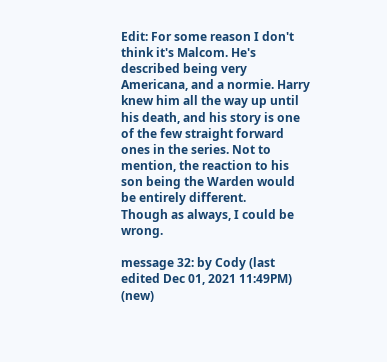Edit: For some reason I don't think it's Malcom. He's described being very Americana, and a normie. Harry knew him all the way up until his death, and his story is one of the few straight forward ones in the series. Not to mention, the reaction to his son being the Warden would be entirely different.
Though as always, I could be wrong.

message 32: by Cody (last edited Dec 01, 2021 11:49PM) (new)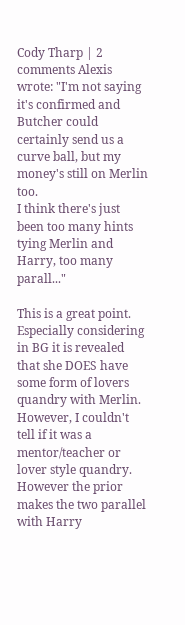Cody Tharp | 2 comments Alexis wrote: "I'm not saying it's confirmed and Butcher could certainly send us a curve ball, but my money's still on Merlin too.
I think there's just been too many hints tying Merlin and Harry, too many parall..."

This is a great point. Especially considering in BG it is revealed that she DOES have some form of lovers quandry with Merlin. However, I couldn't tell if it was a mentor/teacher or lover style quandry. However the prior makes the two parallel with Harry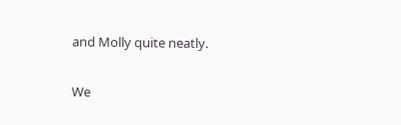and Molly quite neatly.

We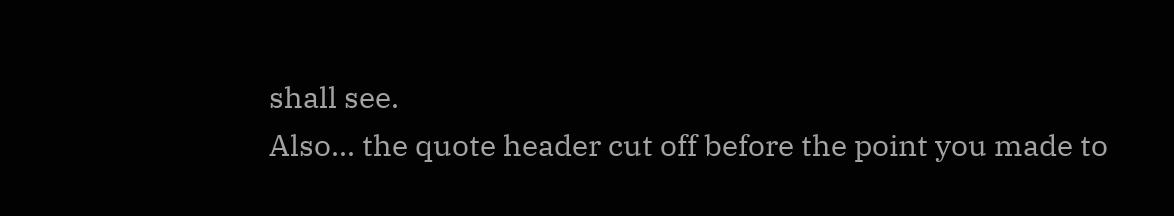shall see.
Also... the quote header cut off before the point you made to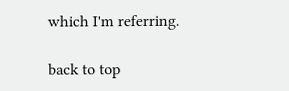which I'm referring.

back to top